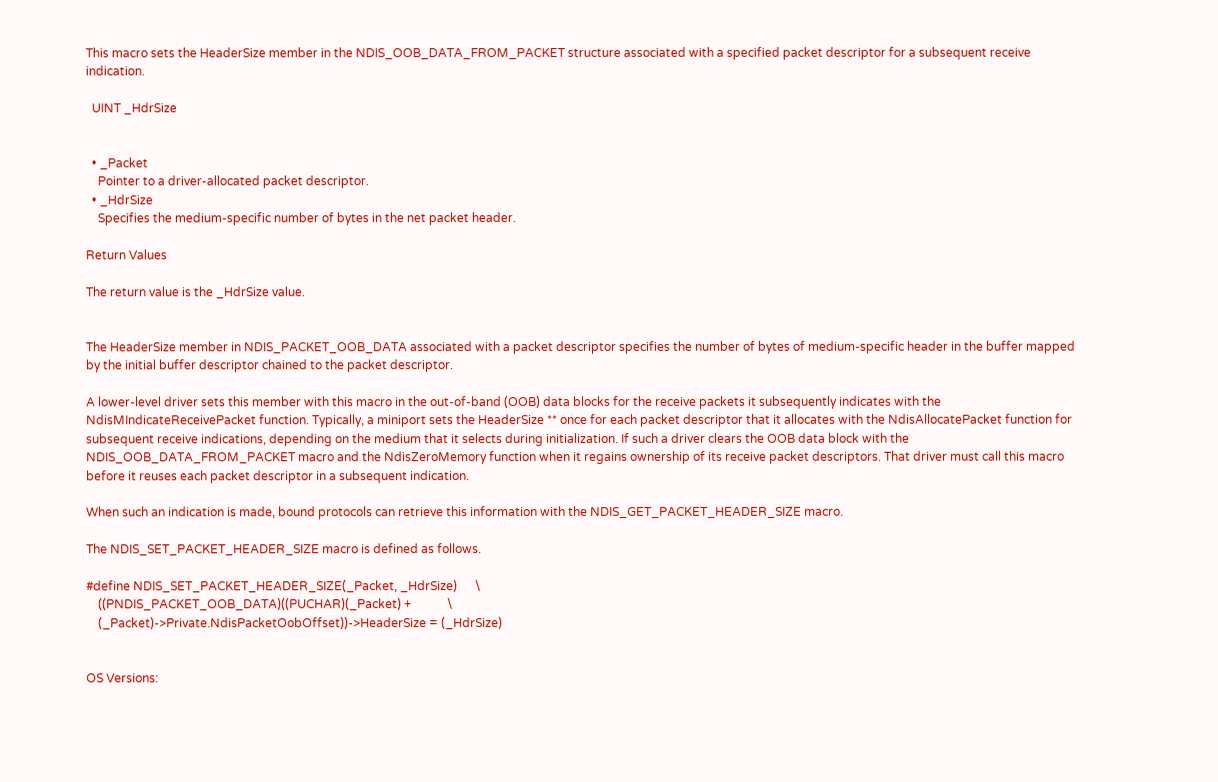This macro sets the HeaderSize member in the NDIS_OOB_DATA_FROM_PACKET structure associated with a specified packet descriptor for a subsequent receive indication.

  UINT _HdrSize


  • _Packet
    Pointer to a driver-allocated packet descriptor.
  • _HdrSize
    Specifies the medium-specific number of bytes in the net packet header.

Return Values

The return value is the _HdrSize value.


The HeaderSize member in NDIS_PACKET_OOB_DATA associated with a packet descriptor specifies the number of bytes of medium-specific header in the buffer mapped by the initial buffer descriptor chained to the packet descriptor.

A lower-level driver sets this member with this macro in the out-of-band (OOB) data blocks for the receive packets it subsequently indicates with the NdisMIndicateReceivePacket function. Typically, a miniport sets the HeaderSize ** once for each packet descriptor that it allocates with the NdisAllocatePacket function for subsequent receive indications, depending on the medium that it selects during initialization. If such a driver clears the OOB data block with the NDIS_OOB_DATA_FROM_PACKET macro and the NdisZeroMemory function when it regains ownership of its receive packet descriptors. That driver must call this macro before it reuses each packet descriptor in a subsequent indication.

When such an indication is made, bound protocols can retrieve this information with the NDIS_GET_PACKET_HEADER_SIZE macro.

The NDIS_SET_PACKET_HEADER_SIZE macro is defined as follows.

#define NDIS_SET_PACKET_HEADER_SIZE(_Packet, _HdrSize)      \
    ((PNDIS_PACKET_OOB_DATA)((PUCHAR)(_Packet) +            \
    (_Packet)->Private.NdisPacketOobOffset))->HeaderSize = (_HdrSize)


OS Versions: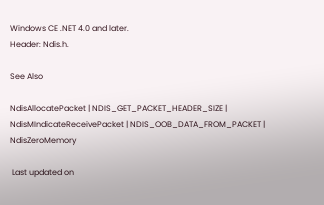Windows CE .NET 4.0 and later.
Header: Ndis.h.

See Also

NdisAllocatePacket | NDIS_GET_PACKET_HEADER_SIZE | NdisMIndicateReceivePacket | NDIS_OOB_DATA_FROM_PACKET | NdisZeroMemory

 Last updated on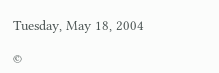Tuesday, May 18, 2004

©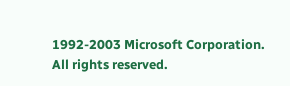1992-2003 Microsoft Corporation. All rights reserved.